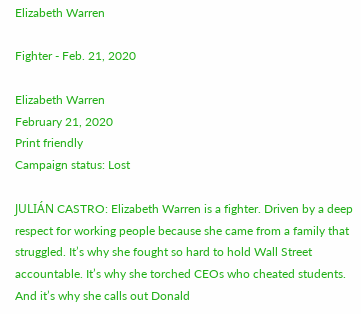Elizabeth Warren

Fighter - Feb. 21, 2020

Elizabeth Warren
February 21, 2020
Print friendly
Campaign status: Lost

JULIÁN CASTRO: Elizabeth Warren is a fighter. Driven by a deep respect for working people because she came from a family that struggled. It’s why she fought so hard to hold Wall Street accountable. It’s why she torched CEOs who cheated students. And it’s why she calls out Donald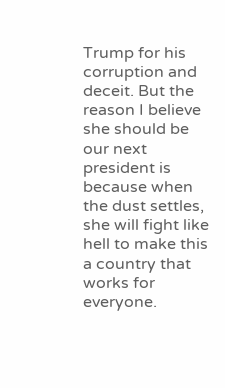Trump for his corruption and deceit. But the reason I believe she should be our next president is because when the dust settles, she will fight like hell to make this a country that works for everyone.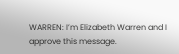WARREN: I’m Elizabeth Warren and I approve this message.